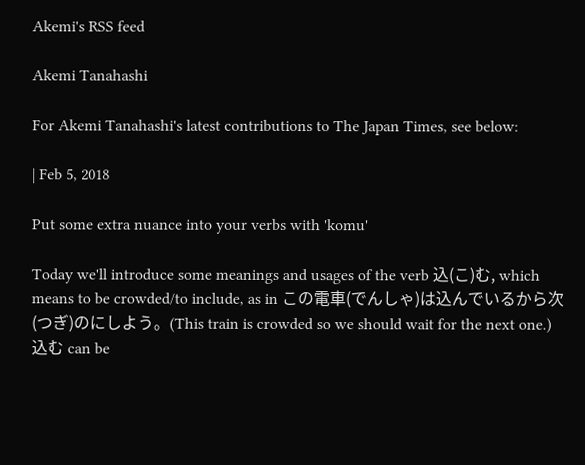Akemi's RSS feed

Akemi Tanahashi

For Akemi Tanahashi's latest contributions to The Japan Times, see below:

| Feb 5, 2018

Put some extra nuance into your verbs with 'komu'

Today we'll introduce some meanings and usages of the verb 込(こ)む, which means to be crowded/to include, as in この電車(でんしゃ)は込んでいるから次(つぎ)のにしよう。(This train is crowded so we should wait for the next one.) 込む can be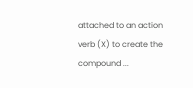attached to an action verb (X) to create the compound ...